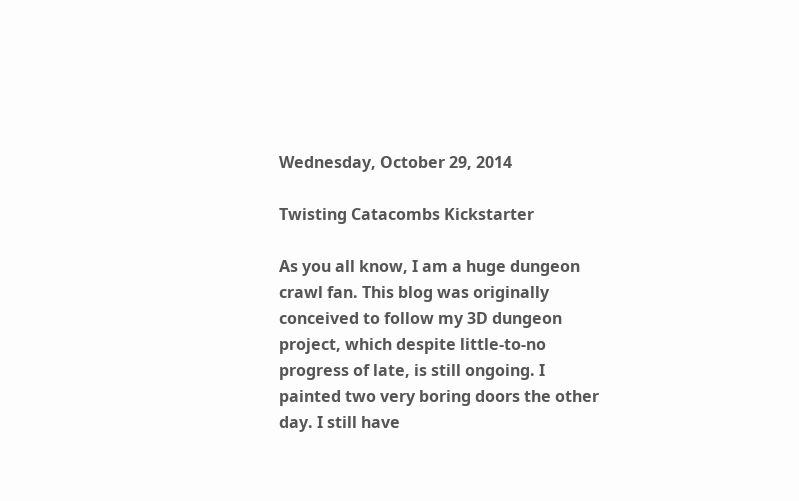Wednesday, October 29, 2014

Twisting Catacombs Kickstarter

As you all know, I am a huge dungeon crawl fan. This blog was originally conceived to follow my 3D dungeon project, which despite little-to-no progress of late, is still ongoing. I painted two very boring doors the other day. I still have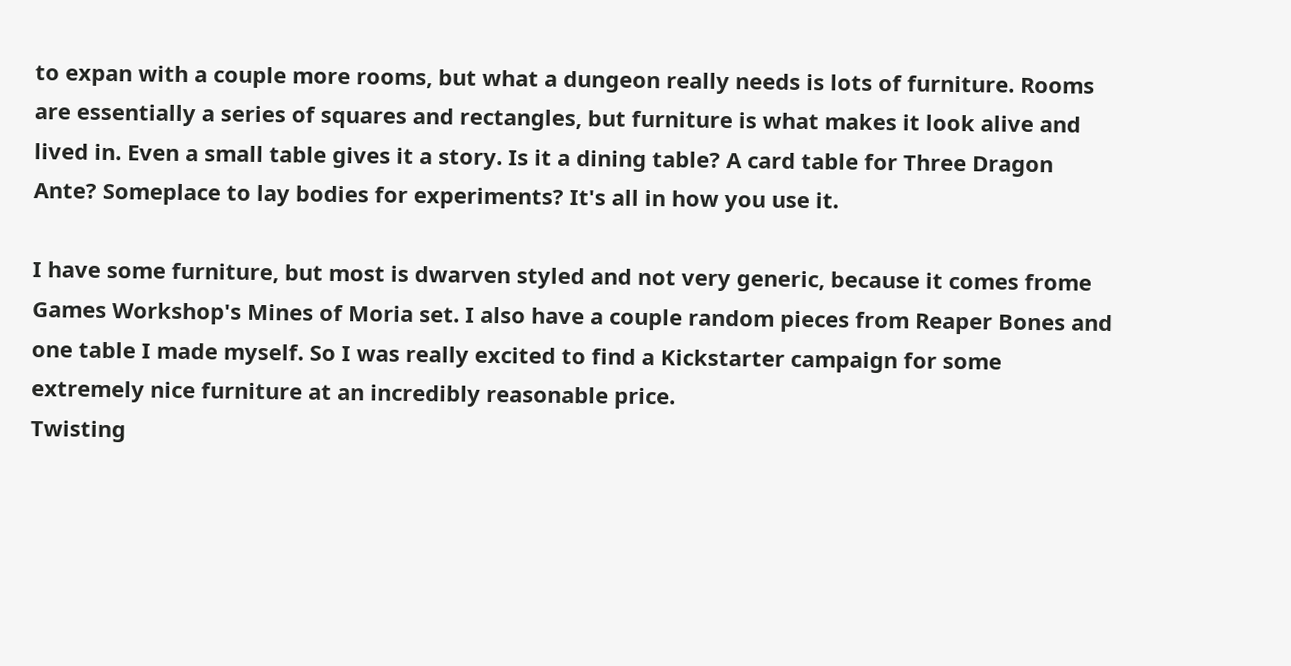to expan with a couple more rooms, but what a dungeon really needs is lots of furniture. Rooms are essentially a series of squares and rectangles, but furniture is what makes it look alive and lived in. Even a small table gives it a story. Is it a dining table? A card table for Three Dragon Ante? Someplace to lay bodies for experiments? It's all in how you use it.

I have some furniture, but most is dwarven styled and not very generic, because it comes frome Games Workshop's Mines of Moria set. I also have a couple random pieces from Reaper Bones and one table I made myself. So I was really excited to find a Kickstarter campaign for some extremely nice furniture at an incredibly reasonable price.
Twisting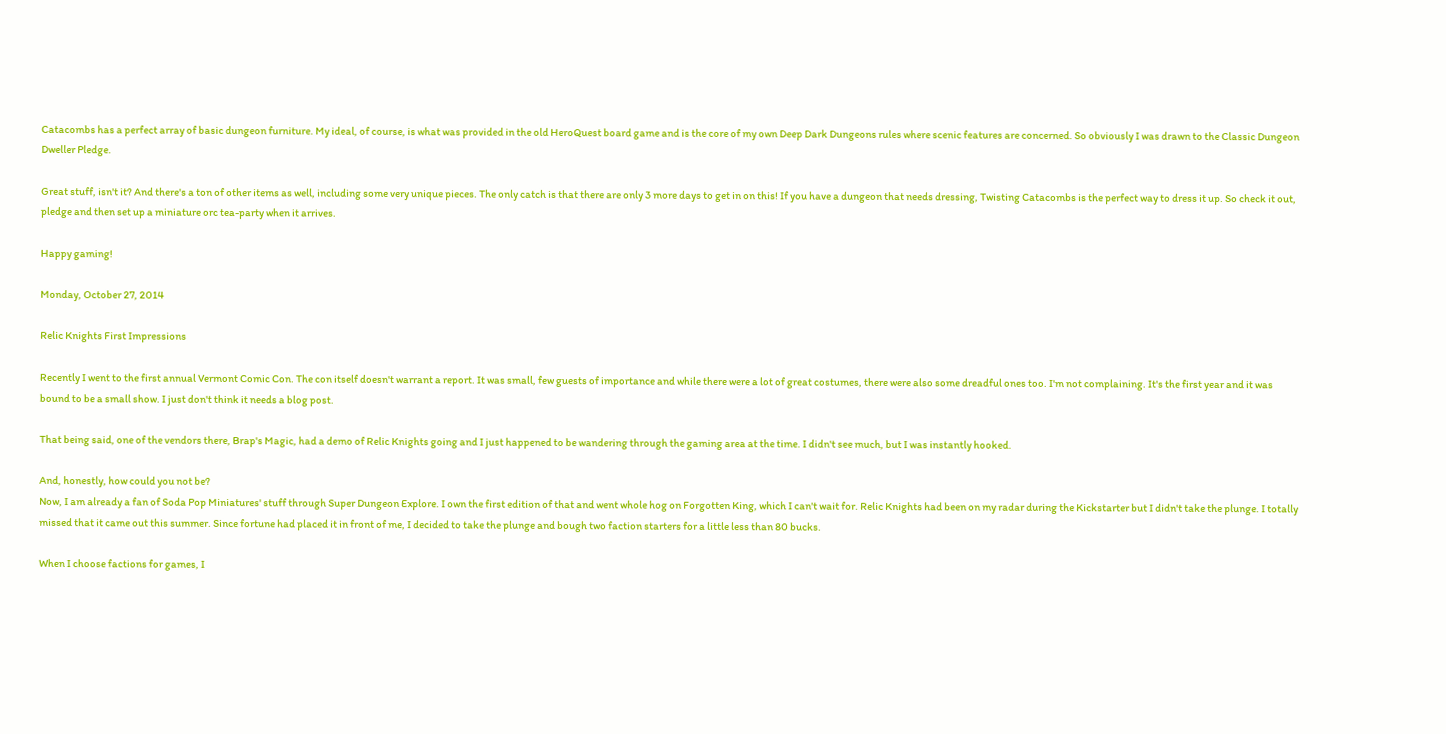Catacombs has a perfect array of basic dungeon furniture. My ideal, of course, is what was provided in the old HeroQuest board game and is the core of my own Deep Dark Dungeons rules where scenic features are concerned. So obviously I was drawn to the Classic Dungeon Dweller Pledge.

Great stuff, isn't it? And there's a ton of other items as well, including some very unique pieces. The only catch is that there are only 3 more days to get in on this! If you have a dungeon that needs dressing, Twisting Catacombs is the perfect way to dress it up. So check it out, pledge and then set up a miniature orc tea-party when it arrives.

Happy gaming!

Monday, October 27, 2014

Relic Knights First Impressions

Recently I went to the first annual Vermont Comic Con. The con itself doesn't warrant a report. It was small, few guests of importance and while there were a lot of great costumes, there were also some dreadful ones too. I'm not complaining. It's the first year and it was bound to be a small show. I just don't think it needs a blog post.

That being said, one of the vendors there, Brap's Magic, had a demo of Relic Knights going and I just happened to be wandering through the gaming area at the time. I didn't see much, but I was instantly hooked.

And, honestly, how could you not be?
Now, I am already a fan of Soda Pop Miniatures' stuff through Super Dungeon Explore. I own the first edition of that and went whole hog on Forgotten King, which I can't wait for. Relic Knights had been on my radar during the Kickstarter but I didn't take the plunge. I totally missed that it came out this summer. Since fortune had placed it in front of me, I decided to take the plunge and bough two faction starters for a little less than 80 bucks.

When I choose factions for games, I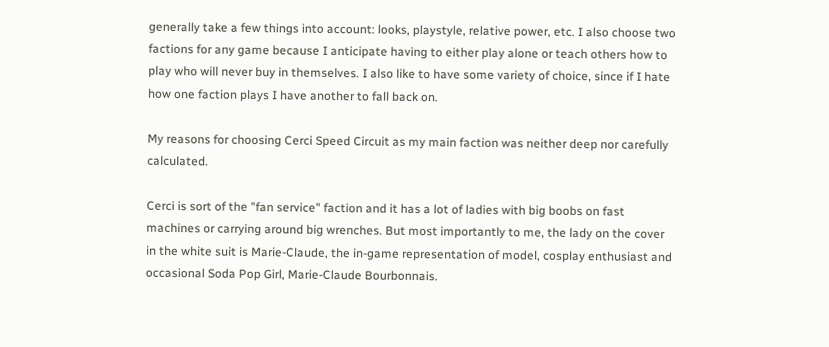generally take a few things into account: looks, playstyle, relative power, etc. I also choose two factions for any game because I anticipate having to either play alone or teach others how to play who will never buy in themselves. I also like to have some variety of choice, since if I hate how one faction plays I have another to fall back on.

My reasons for choosing Cerci Speed Circuit as my main faction was neither deep nor carefully calculated.

Cerci is sort of the "fan service" faction and it has a lot of ladies with big boobs on fast machines or carrying around big wrenches. But most importantly to me, the lady on the cover in the white suit is Marie-Claude, the in-game representation of model, cosplay enthusiast and occasional Soda Pop Girl, Marie-Claude Bourbonnais.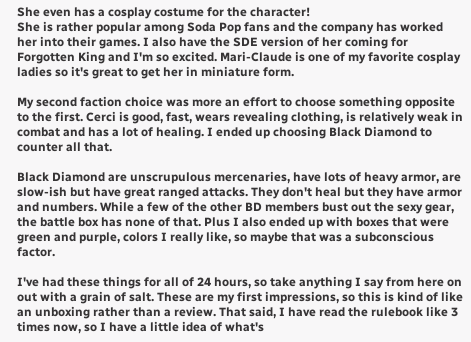She even has a cosplay costume for the character!
She is rather popular among Soda Pop fans and the company has worked her into their games. I also have the SDE version of her coming for Forgotten King and I'm so excited. Mari-Claude is one of my favorite cosplay ladies so it's great to get her in miniature form.

My second faction choice was more an effort to choose something opposite to the first. Cerci is good, fast, wears revealing clothing, is relatively weak in combat and has a lot of healing. I ended up choosing Black Diamond to counter all that.

Black Diamond are unscrupulous mercenaries, have lots of heavy armor, are slow-ish but have great ranged attacks. They don't heal but they have armor and numbers. While a few of the other BD members bust out the sexy gear, the battle box has none of that. Plus I also ended up with boxes that were green and purple, colors I really like, so maybe that was a subconscious factor.

I've had these things for all of 24 hours, so take anything I say from here on out with a grain of salt. These are my first impressions, so this is kind of like an unboxing rather than a review. That said, I have read the rulebook like 3 times now, so I have a little idea of what's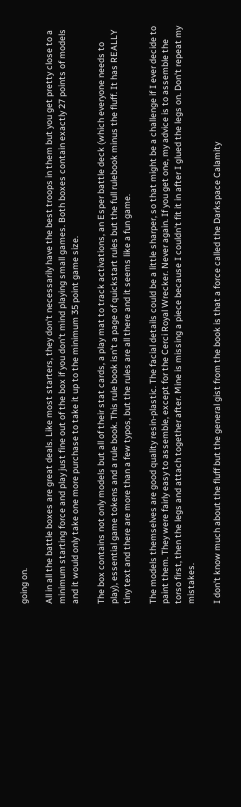going on.

All in all the battle boxes are great deals. Like most starters, they don't necessarily have the best troops in them but you get pretty close to a minimum starting force and play just fine out of the box if you don't mind playing small games. Both boxes contain exactly 27 points of models and it would only take one more purchase to take it up to the minimum 35 point game size.

The box contains not only models but all of their stat cards, a play mat to track activations, an Esper battle deck (which everyone needs to play), essential game tokens and a rule book. This rule book isn't a page of quickstart rules but the full rulebook minus the fluff. It has REALLY tiny text and there are more than a few typos, but the rules are all there and it seems like a fun game.

The models themselves are good quality resin-plastic. The facial details could be a little sharper, so that might be a challenge if I ever decide to paint them. They were fairly easy to assemble, except for the Cerci Royal Wrecker. Never again. If you get one, my advice is to assemble the torso first, then the legs and attach together after. Mine is missing a piece because I couldn't fit it in after I glued the legs on. Don't repeat my mistakes.

I don't know much about the fluff but the general gist from the book is that a force called the Darkspace Calamity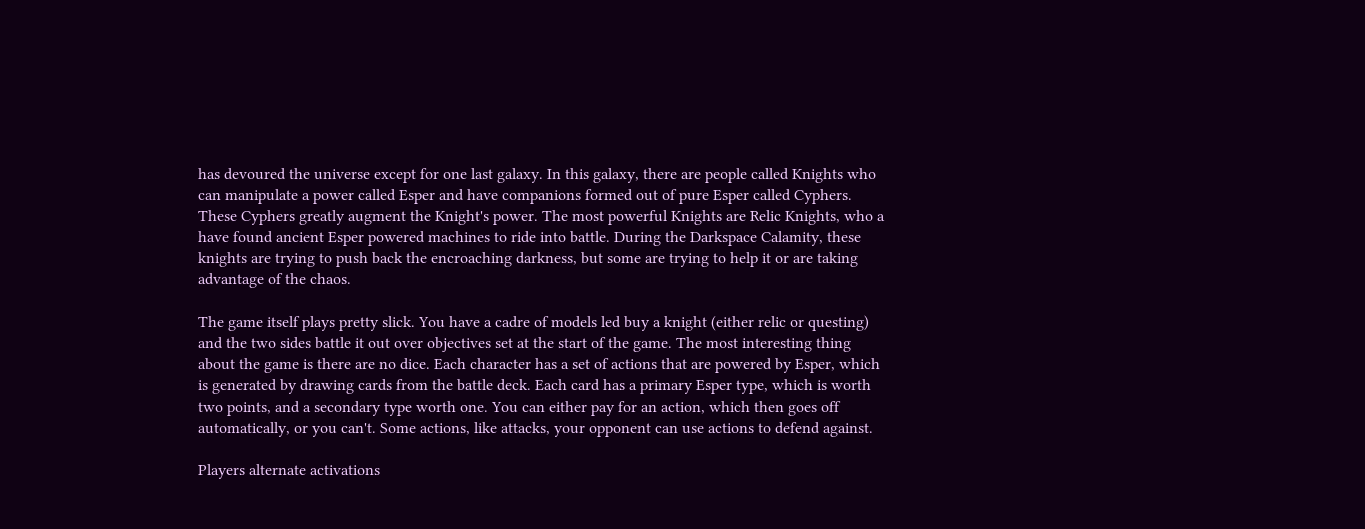has devoured the universe except for one last galaxy. In this galaxy, there are people called Knights who can manipulate a power called Esper and have companions formed out of pure Esper called Cyphers. These Cyphers greatly augment the Knight's power. The most powerful Knights are Relic Knights, who a have found ancient Esper powered machines to ride into battle. During the Darkspace Calamity, these knights are trying to push back the encroaching darkness, but some are trying to help it or are taking advantage of the chaos.

The game itself plays pretty slick. You have a cadre of models led buy a knight (either relic or questing) and the two sides battle it out over objectives set at the start of the game. The most interesting thing about the game is there are no dice. Each character has a set of actions that are powered by Esper, which is generated by drawing cards from the battle deck. Each card has a primary Esper type, which is worth two points, and a secondary type worth one. You can either pay for an action, which then goes off automatically, or you can't. Some actions, like attacks, your opponent can use actions to defend against.

Players alternate activations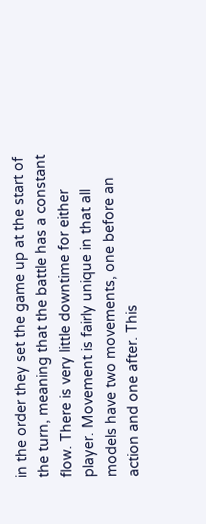in the order they set the game up at the start of the turn, meaning that the battle has a constant flow. There is very little downtime for either player. Movement is fairly unique in that all models have two movements, one before an action and one after. This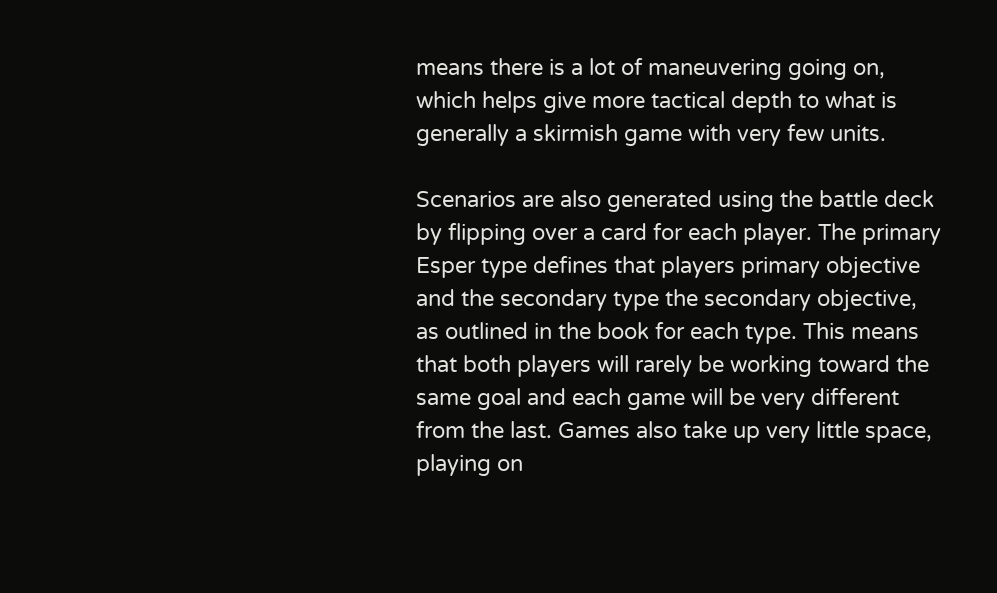means there is a lot of maneuvering going on, which helps give more tactical depth to what is generally a skirmish game with very few units.

Scenarios are also generated using the battle deck by flipping over a card for each player. The primary Esper type defines that players primary objective and the secondary type the secondary objective, as outlined in the book for each type. This means that both players will rarely be working toward the same goal and each game will be very different from the last. Games also take up very little space, playing on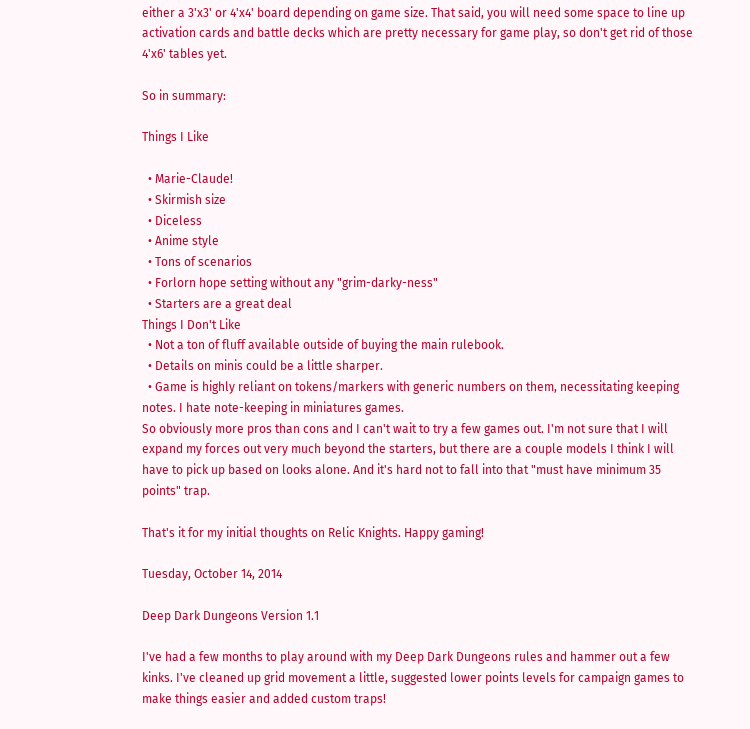either a 3'x3' or 4'x4' board depending on game size. That said, you will need some space to line up activation cards and battle decks which are pretty necessary for game play, so don't get rid of those 4'x6' tables yet.

So in summary:

Things I Like

  • Marie-Claude!
  • Skirmish size
  • Diceless
  • Anime style
  • Tons of scenarios
  • Forlorn hope setting without any "grim-darky-ness"
  • Starters are a great deal
Things I Don't Like
  • Not a ton of fluff available outside of buying the main rulebook.
  • Details on minis could be a little sharper.
  • Game is highly reliant on tokens/markers with generic numbers on them, necessitating keeping notes. I hate note-keeping in miniatures games.
So obviously more pros than cons and I can't wait to try a few games out. I'm not sure that I will expand my forces out very much beyond the starters, but there are a couple models I think I will have to pick up based on looks alone. And it's hard not to fall into that "must have minimum 35 points" trap.

That's it for my initial thoughts on Relic Knights. Happy gaming!

Tuesday, October 14, 2014

Deep Dark Dungeons Version 1.1

I've had a few months to play around with my Deep Dark Dungeons rules and hammer out a few kinks. I've cleaned up grid movement a little, suggested lower points levels for campaign games to make things easier and added custom traps!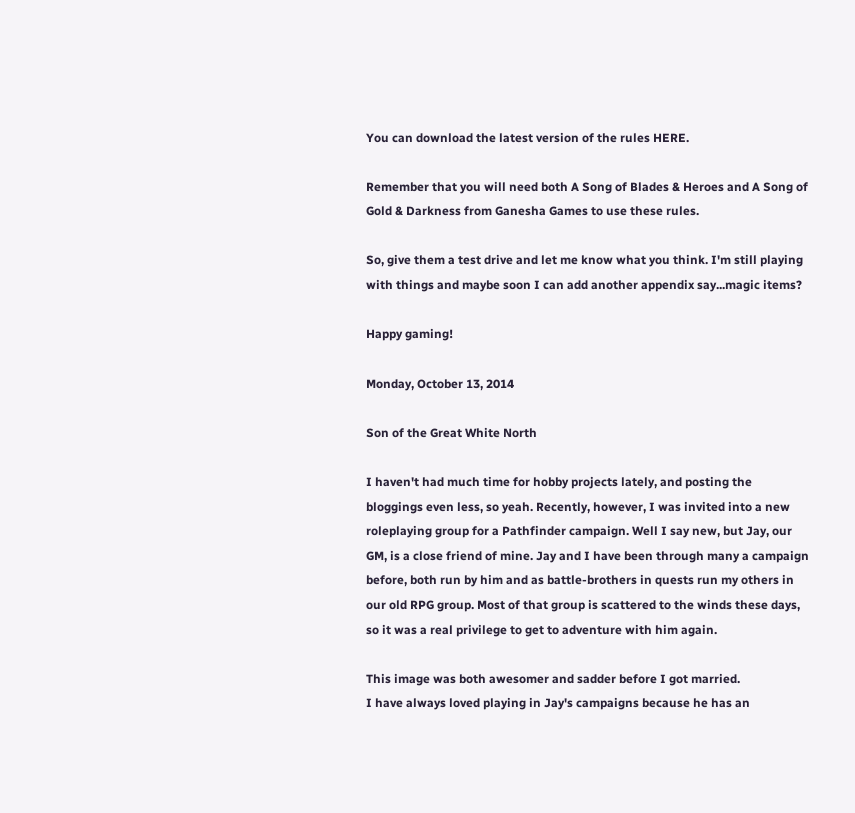You can download the latest version of the rules HERE.

Remember that you will need both A Song of Blades & Heroes and A Song of Gold & Darkness from Ganesha Games to use these rules.

So, give them a test drive and let me know what you think. I'm still playing with things and maybe soon I can add another appendix say...magic items?

Happy gaming!

Monday, October 13, 2014

Son of the Great White North

I haven't had much time for hobby projects lately, and posting the bloggings even less, so yeah. Recently, however, I was invited into a new roleplaying group for a Pathfinder campaign. Well I say new, but Jay, our GM, is a close friend of mine. Jay and I have been through many a campaign before, both run by him and as battle-brothers in quests run my others in our old RPG group. Most of that group is scattered to the winds these days, so it was a real privilege to get to adventure with him again.

This image was both awesomer and sadder before I got married.
I have always loved playing in Jay's campaigns because he has an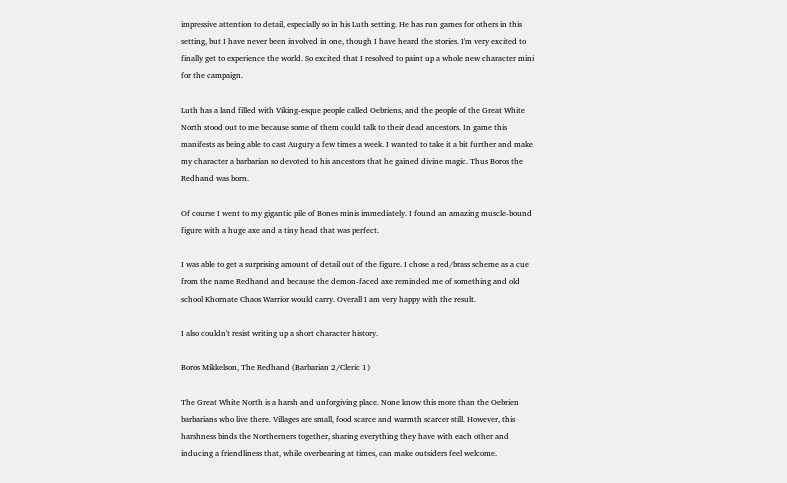impressive attention to detail, especially so in his Luth setting. He has run games for others in this setting, but I have never been involved in one, though I have heard the stories. I'm very excited to finally get to experience the world. So excited that I resolved to paint up a whole new character mini for the campaign.

Luth has a land filled with Viking-esque people called Oebriens, and the people of the Great White North stood out to me because some of them could talk to their dead ancestors. In game this manifests as being able to cast Augury a few times a week. I wanted to take it a bit further and make my character a barbarian so devoted to his ancestors that he gained divine magic. Thus Boros the Redhand was born.

Of course I went to my gigantic pile of Bones minis immediately. I found an amazing muscle-bound figure with a huge axe and a tiny head that was perfect.

I was able to get a surprising amount of detail out of the figure. I chose a red/brass scheme as a cue from the name Redhand and because the demon-faced axe reminded me of something and old school Khornate Chaos Warrior would carry. Overall I am very happy with the result.

I also couldn't resist writing up a short character history.

Boros Mikkelson, The Redhand (Barbarian 2/Cleric 1)

The Great White North is a harsh and unforgiving place. None know this more than the Oebrien barbarians who live there. Villages are small, food scarce and warmth scarcer still. However, this harshness binds the Northerners together, sharing everything they have with each other and inducing a friendliness that, while overbearing at times, can make outsiders feel welcome.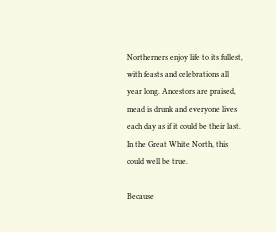Northerners enjoy life to its fullest, with feasts and celebrations all year long. Ancestors are praised, mead is drunk and everyone lives each day as if it could be their last. In the Great White North, this could well be true.

Because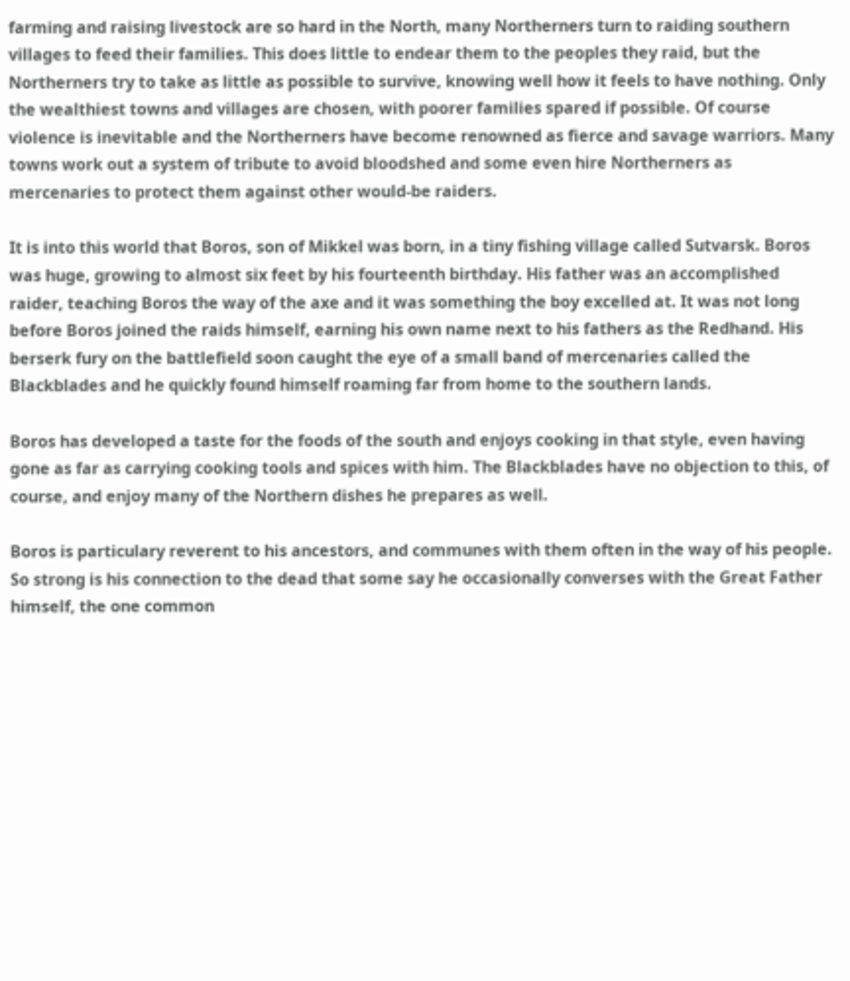farming and raising livestock are so hard in the North, many Northerners turn to raiding southern villages to feed their families. This does little to endear them to the peoples they raid, but the Northerners try to take as little as possible to survive, knowing well how it feels to have nothing. Only the wealthiest towns and villages are chosen, with poorer families spared if possible. Of course violence is inevitable and the Northerners have become renowned as fierce and savage warriors. Many towns work out a system of tribute to avoid bloodshed and some even hire Northerners as mercenaries to protect them against other would-be raiders.

It is into this world that Boros, son of Mikkel was born, in a tiny fishing village called Sutvarsk. Boros was huge, growing to almost six feet by his fourteenth birthday. His father was an accomplished raider, teaching Boros the way of the axe and it was something the boy excelled at. It was not long before Boros joined the raids himself, earning his own name next to his fathers as the Redhand. His berserk fury on the battlefield soon caught the eye of a small band of mercenaries called the Blackblades and he quickly found himself roaming far from home to the southern lands.

Boros has developed a taste for the foods of the south and enjoys cooking in that style, even having gone as far as carrying cooking tools and spices with him. The Blackblades have no objection to this, of course, and enjoy many of the Northern dishes he prepares as well.

Boros is particulary reverent to his ancestors, and communes with them often in the way of his people. So strong is his connection to the dead that some say he occasionally converses with the Great Father himself, the one common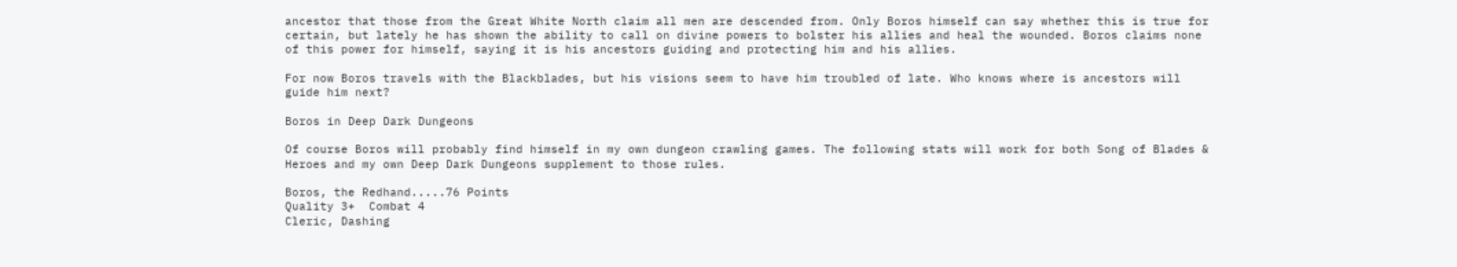ancestor that those from the Great White North claim all men are descended from. Only Boros himself can say whether this is true for certain, but lately he has shown the ability to call on divine powers to bolster his allies and heal the wounded. Boros claims none of this power for himself, saying it is his ancestors guiding and protecting him and his allies.

For now Boros travels with the Blackblades, but his visions seem to have him troubled of late. Who knows where is ancestors will guide him next?

Boros in Deep Dark Dungeons

Of course Boros will probably find himself in my own dungeon crawling games. The following stats will work for both Song of Blades & Heroes and my own Deep Dark Dungeons supplement to those rules.

Boros, the Redhand.....76 Points
Quality 3+  Combat 4
Cleric, Dashing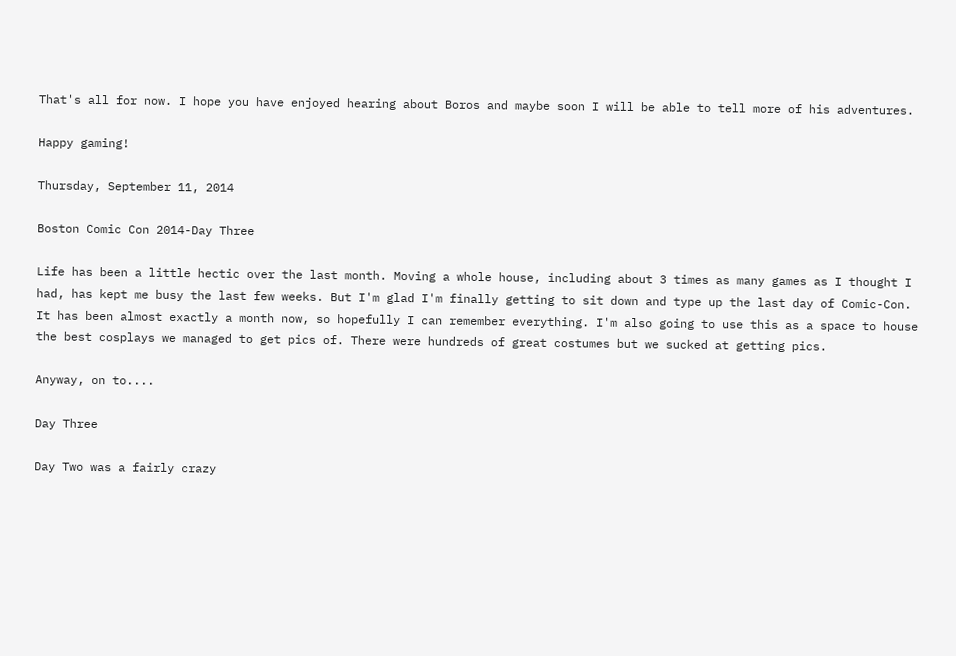That's all for now. I hope you have enjoyed hearing about Boros and maybe soon I will be able to tell more of his adventures.

Happy gaming!

Thursday, September 11, 2014

Boston Comic Con 2014-Day Three

Life has been a little hectic over the last month. Moving a whole house, including about 3 times as many games as I thought I had, has kept me busy the last few weeks. But I'm glad I'm finally getting to sit down and type up the last day of Comic-Con. It has been almost exactly a month now, so hopefully I can remember everything. I'm also going to use this as a space to house the best cosplays we managed to get pics of. There were hundreds of great costumes but we sucked at getting pics.

Anyway, on to....

Day Three

Day Two was a fairly crazy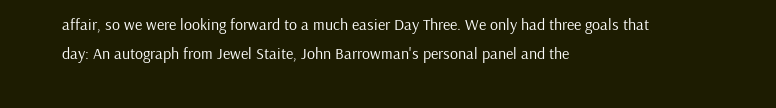affair, so we were looking forward to a much easier Day Three. We only had three goals that day: An autograph from Jewel Staite, John Barrowman's personal panel and the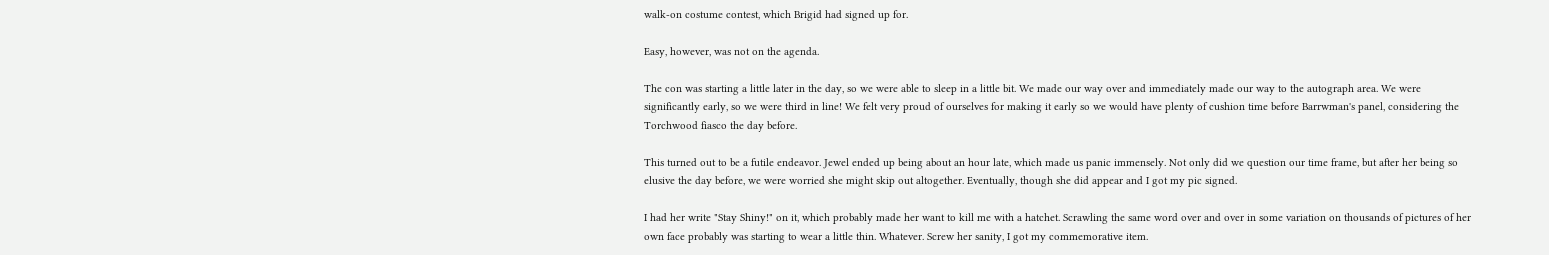walk-on costume contest, which Brigid had signed up for.

Easy, however, was not on the agenda.

The con was starting a little later in the day, so we were able to sleep in a little bit. We made our way over and immediately made our way to the autograph area. We were significantly early, so we were third in line! We felt very proud of ourselves for making it early so we would have plenty of cushion time before Barrwman's panel, considering the Torchwood fiasco the day before.

This turned out to be a futile endeavor. Jewel ended up being about an hour late, which made us panic immensely. Not only did we question our time frame, but after her being so elusive the day before, we were worried she might skip out altogether. Eventually, though she did appear and I got my pic signed.

I had her write "Stay Shiny!" on it, which probably made her want to kill me with a hatchet. Scrawling the same word over and over in some variation on thousands of pictures of her own face probably was starting to wear a little thin. Whatever. Screw her sanity, I got my commemorative item.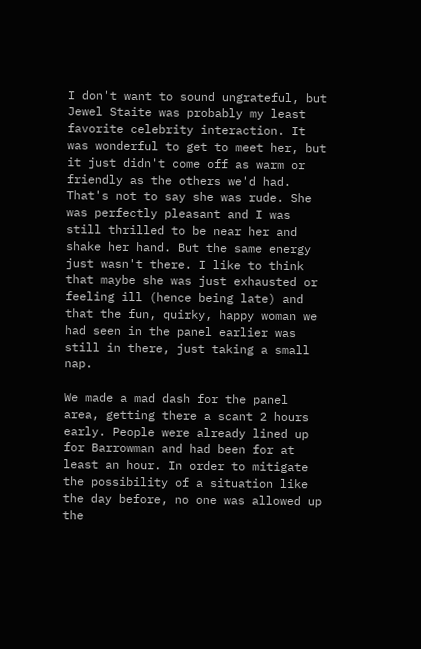I don't want to sound ungrateful, but Jewel Staite was probably my least favorite celebrity interaction. It was wonderful to get to meet her, but it just didn't come off as warm or friendly as the others we'd had. That's not to say she was rude. She was perfectly pleasant and I was still thrilled to be near her and shake her hand. But the same energy just wasn't there. I like to think that maybe she was just exhausted or feeling ill (hence being late) and that the fun, quirky, happy woman we had seen in the panel earlier was still in there, just taking a small nap.

We made a mad dash for the panel area, getting there a scant 2 hours early. People were already lined up for Barrowman and had been for at least an hour. In order to mitigate the possibility of a situation like the day before, no one was allowed up the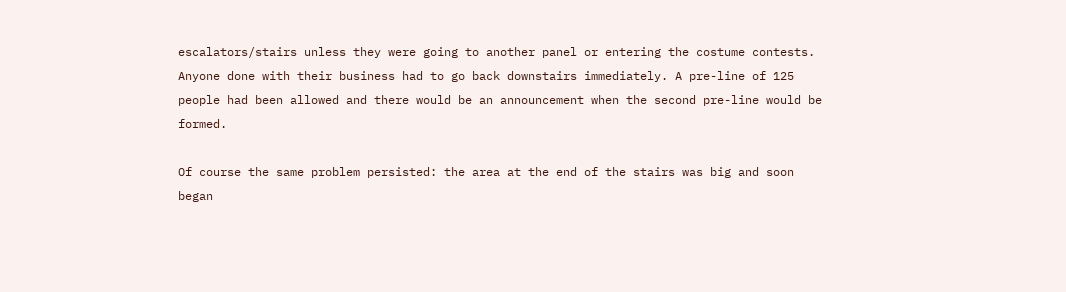escalators/stairs unless they were going to another panel or entering the costume contests. Anyone done with their business had to go back downstairs immediately. A pre-line of 125 people had been allowed and there would be an announcement when the second pre-line would be formed.

Of course the same problem persisted: the area at the end of the stairs was big and soon began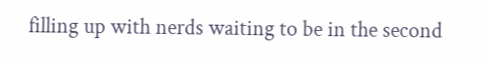filling up with nerds waiting to be in the second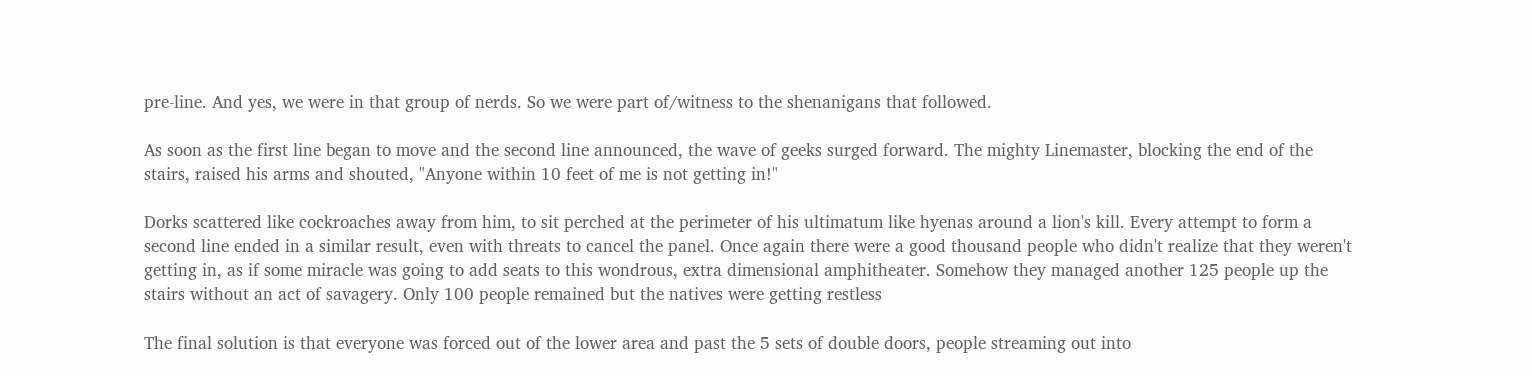pre-line. And yes, we were in that group of nerds. So we were part of/witness to the shenanigans that followed.

As soon as the first line began to move and the second line announced, the wave of geeks surged forward. The mighty Linemaster, blocking the end of the stairs, raised his arms and shouted, "Anyone within 10 feet of me is not getting in!"

Dorks scattered like cockroaches away from him, to sit perched at the perimeter of his ultimatum like hyenas around a lion's kill. Every attempt to form a second line ended in a similar result, even with threats to cancel the panel. Once again there were a good thousand people who didn't realize that they weren't getting in, as if some miracle was going to add seats to this wondrous, extra dimensional amphitheater. Somehow they managed another 125 people up the stairs without an act of savagery. Only 100 people remained but the natives were getting restless

The final solution is that everyone was forced out of the lower area and past the 5 sets of double doors, people streaming out into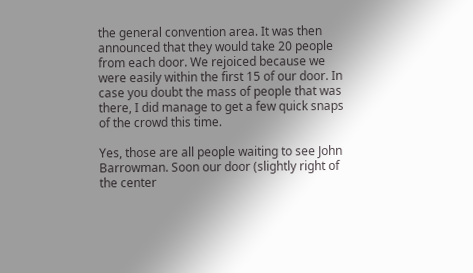the general convention area. It was then announced that they would take 20 people from each door. We rejoiced because we were easily within the first 15 of our door. In case you doubt the mass of people that was there, I did manage to get a few quick snaps of the crowd this time.

Yes, those are all people waiting to see John Barrowman. Soon our door (slightly right of the center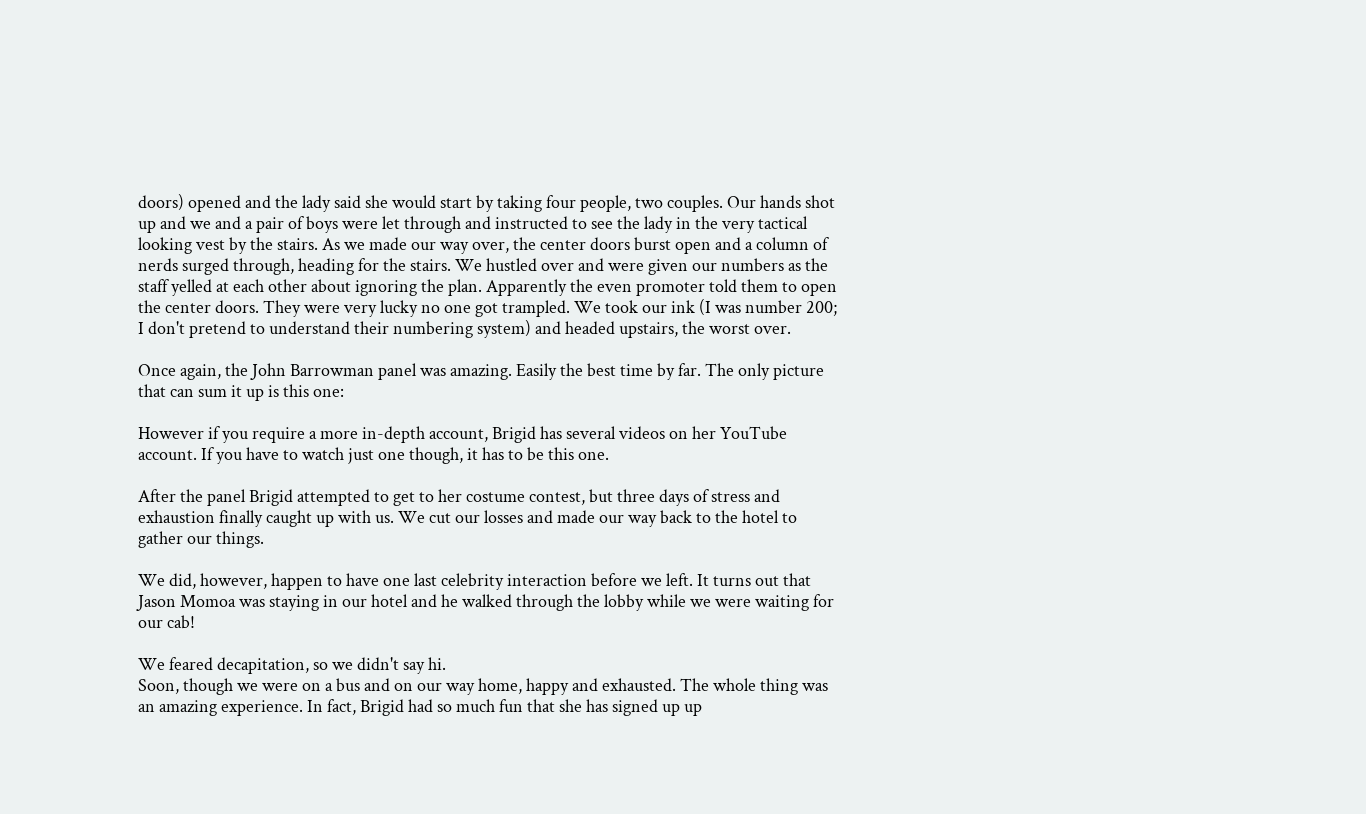doors) opened and the lady said she would start by taking four people, two couples. Our hands shot up and we and a pair of boys were let through and instructed to see the lady in the very tactical looking vest by the stairs. As we made our way over, the center doors burst open and a column of nerds surged through, heading for the stairs. We hustled over and were given our numbers as the staff yelled at each other about ignoring the plan. Apparently the even promoter told them to open the center doors. They were very lucky no one got trampled. We took our ink (I was number 200; I don't pretend to understand their numbering system) and headed upstairs, the worst over.

Once again, the John Barrowman panel was amazing. Easily the best time by far. The only picture that can sum it up is this one:

However if you require a more in-depth account, Brigid has several videos on her YouTube account. If you have to watch just one though, it has to be this one.

After the panel Brigid attempted to get to her costume contest, but three days of stress and exhaustion finally caught up with us. We cut our losses and made our way back to the hotel to gather our things.

We did, however, happen to have one last celebrity interaction before we left. It turns out that Jason Momoa was staying in our hotel and he walked through the lobby while we were waiting for our cab!

We feared decapitation, so we didn't say hi.
Soon, though we were on a bus and on our way home, happy and exhausted. The whole thing was an amazing experience. In fact, Brigid had so much fun that she has signed up up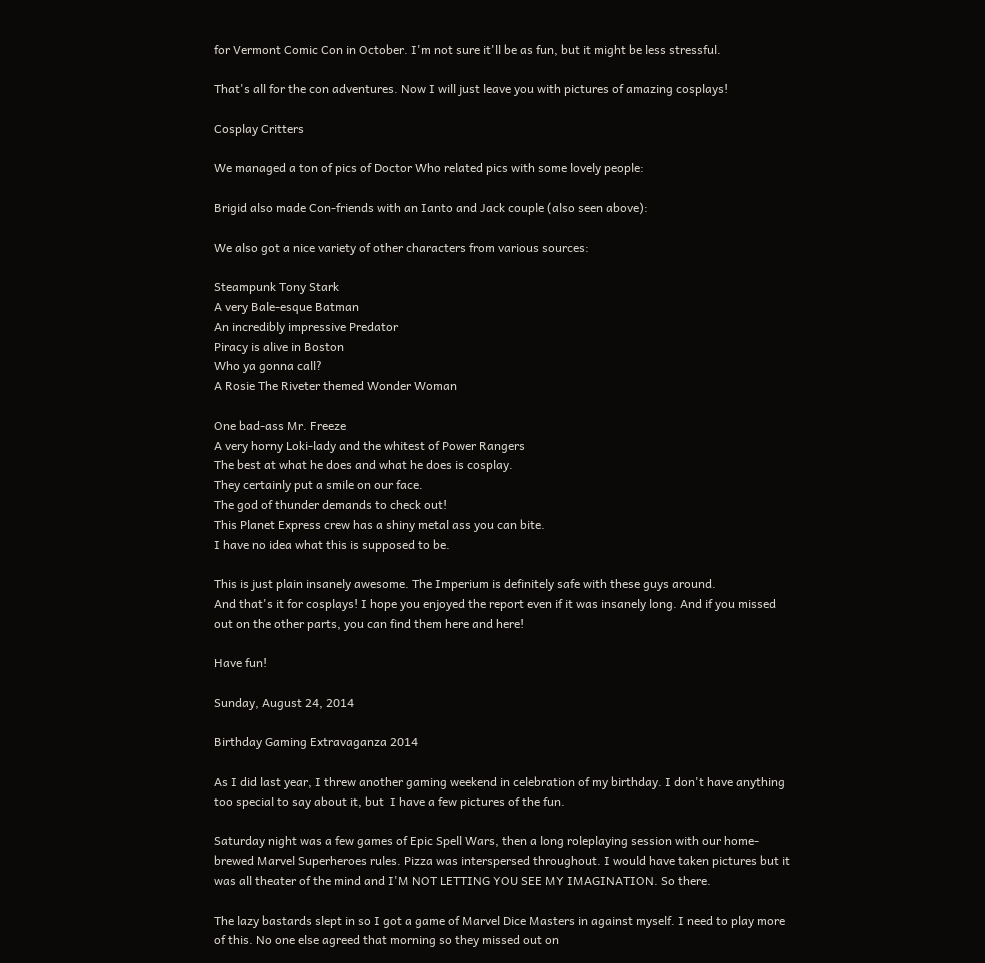for Vermont Comic Con in October. I'm not sure it'll be as fun, but it might be less stressful.

That's all for the con adventures. Now I will just leave you with pictures of amazing cosplays!

Cosplay Critters

We managed a ton of pics of Doctor Who related pics with some lovely people:

Brigid also made Con-friends with an Ianto and Jack couple (also seen above):

We also got a nice variety of other characters from various sources:

Steampunk Tony Stark
A very Bale-esque Batman
An incredibly impressive Predator
Piracy is alive in Boston
Who ya gonna call?
A Rosie The Riveter themed Wonder Woman

One bad-ass Mr. Freeze
A very horny Loki-lady and the whitest of Power Rangers
The best at what he does and what he does is cosplay.
They certainly put a smile on our face.
The god of thunder demands to check out!
This Planet Express crew has a shiny metal ass you can bite.
I have no idea what this is supposed to be.

This is just plain insanely awesome. The Imperium is definitely safe with these guys around.
And that's it for cosplays! I hope you enjoyed the report even if it was insanely long. And if you missed out on the other parts, you can find them here and here!

Have fun!

Sunday, August 24, 2014

Birthday Gaming Extravaganza 2014

As I did last year, I threw another gaming weekend in celebration of my birthday. I don't have anything too special to say about it, but  I have a few pictures of the fun.

Saturday night was a few games of Epic Spell Wars, then a long roleplaying session with our home-brewed Marvel Superheroes rules. Pizza was interspersed throughout. I would have taken pictures but it was all theater of the mind and I'M NOT LETTING YOU SEE MY IMAGINATION. So there.

The lazy bastards slept in so I got a game of Marvel Dice Masters in against myself. I need to play more of this. No one else agreed that morning so they missed out on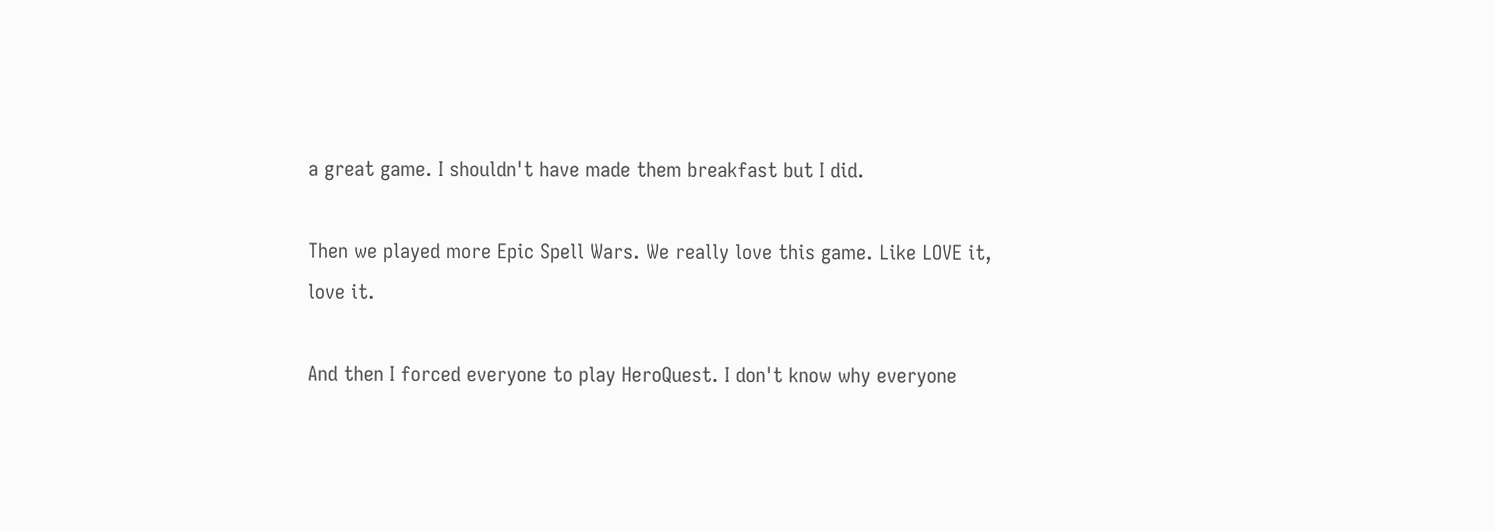a great game. I shouldn't have made them breakfast but I did.

Then we played more Epic Spell Wars. We really love this game. Like LOVE it, love it.

And then I forced everyone to play HeroQuest. I don't know why everyone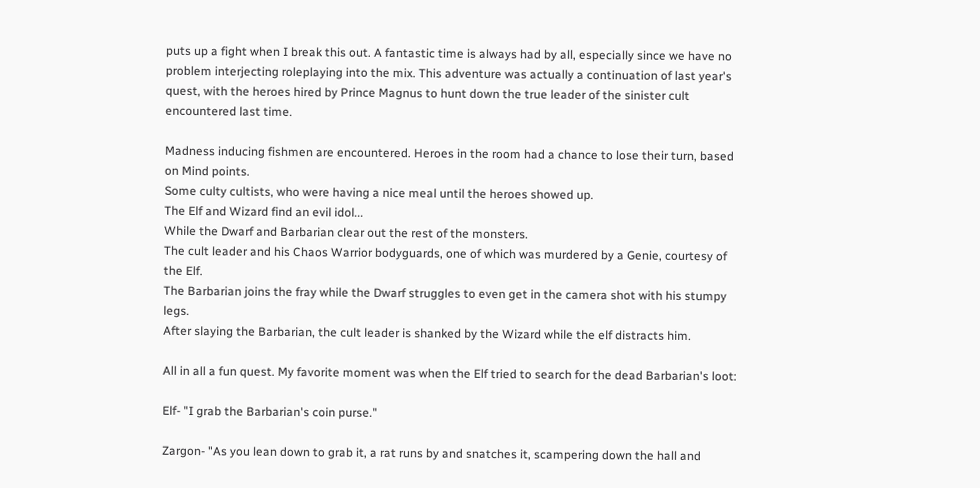puts up a fight when I break this out. A fantastic time is always had by all, especially since we have no problem interjecting roleplaying into the mix. This adventure was actually a continuation of last year's quest, with the heroes hired by Prince Magnus to hunt down the true leader of the sinister cult encountered last time.

Madness inducing fishmen are encountered. Heroes in the room had a chance to lose their turn, based on Mind points.
Some culty cultists, who were having a nice meal until the heroes showed up.
The Elf and Wizard find an evil idol...
While the Dwarf and Barbarian clear out the rest of the monsters.
The cult leader and his Chaos Warrior bodyguards, one of which was murdered by a Genie, courtesy of the Elf.
The Barbarian joins the fray while the Dwarf struggles to even get in the camera shot with his stumpy legs.
After slaying the Barbarian, the cult leader is shanked by the Wizard while the elf distracts him.

All in all a fun quest. My favorite moment was when the Elf tried to search for the dead Barbarian's loot:

Elf- "I grab the Barbarian's coin purse."

Zargon- "As you lean down to grab it, a rat runs by and snatches it, scampering down the hall and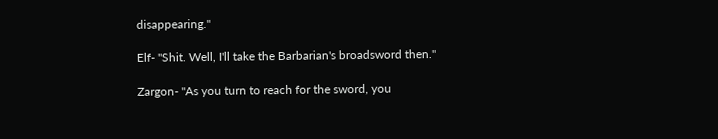disappearing."

Elf- "Shit. Well, I'll take the Barbarian's broadsword then."

Zargon- "As you turn to reach for the sword, you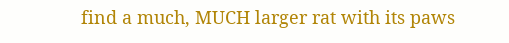find a much, MUCH larger rat with its paws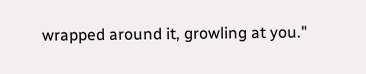wrapped around it, growling at you."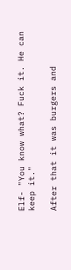Elf- "You know what? Fuck it. He can keep it."

After that it was burgers and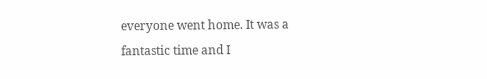everyone went home. It was a fantastic time and I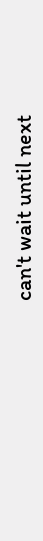can't wait until next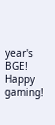year's BGE! Happy gaming!